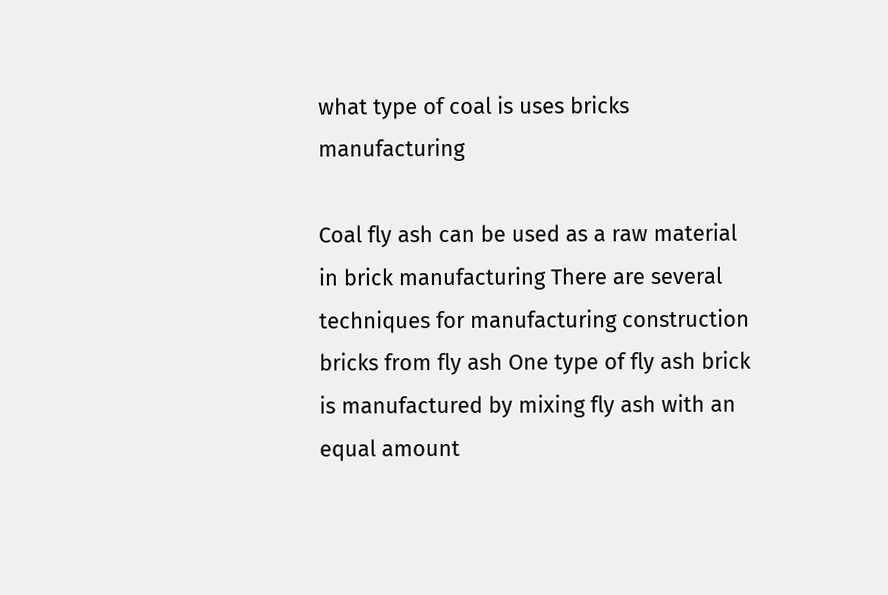what type of coal is uses bricks manufacturing

Coal fly ash can be used as a raw material in brick manufacturing There are several techniques for manufacturing construction bricks from fly ash One type of fly ash brick is manufactured by mixing fly ash with an equal amount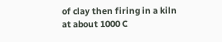of clay then firing in a kiln at about 1000 C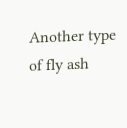Another type of fly ash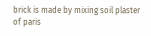brick is made by mixing soil plaster of paris